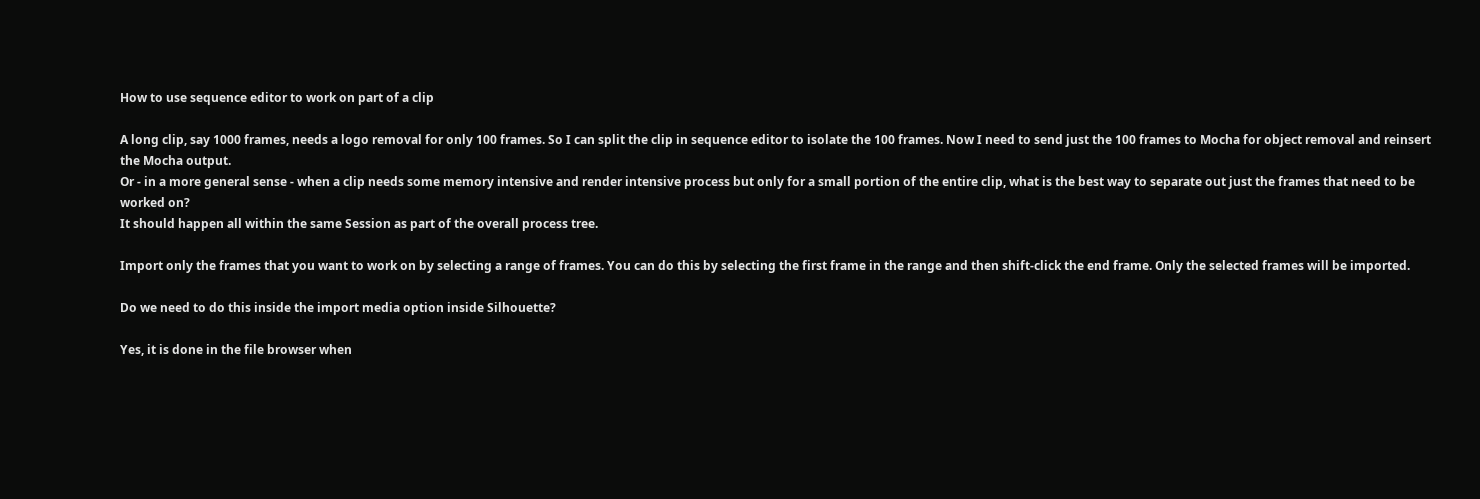How to use sequence editor to work on part of a clip

A long clip, say 1000 frames, needs a logo removal for only 100 frames. So I can split the clip in sequence editor to isolate the 100 frames. Now I need to send just the 100 frames to Mocha for object removal and reinsert the Mocha output.
Or - in a more general sense - when a clip needs some memory intensive and render intensive process but only for a small portion of the entire clip, what is the best way to separate out just the frames that need to be worked on?
It should happen all within the same Session as part of the overall process tree.

Import only the frames that you want to work on by selecting a range of frames. You can do this by selecting the first frame in the range and then shift-click the end frame. Only the selected frames will be imported.

Do we need to do this inside the import media option inside Silhouette?

Yes, it is done in the file browser when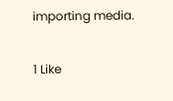importing media.

1 Like